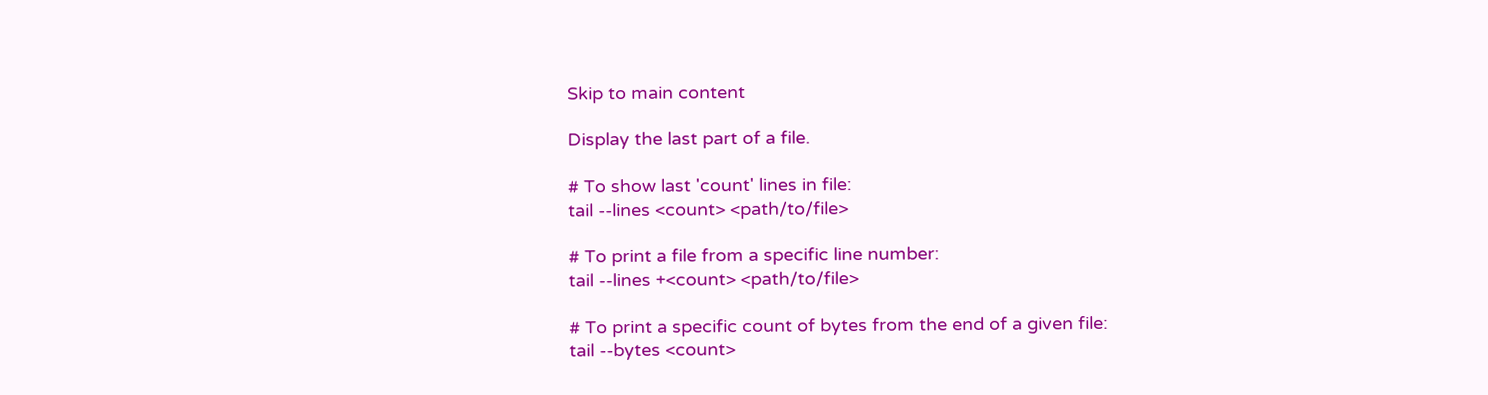Skip to main content

Display the last part of a file.

# To show last 'count' lines in file:
tail --lines <count> <path/to/file>

# To print a file from a specific line number:
tail --lines +<count> <path/to/file>

# To print a specific count of bytes from the end of a given file:
tail --bytes <count>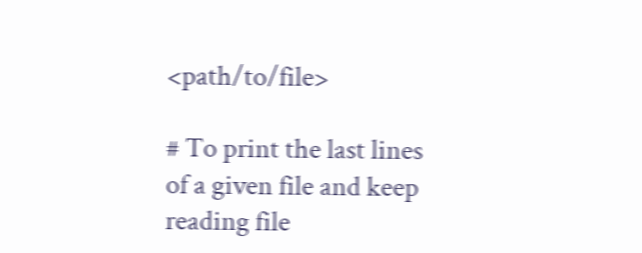<path/to/file>

# To print the last lines of a given file and keep reading file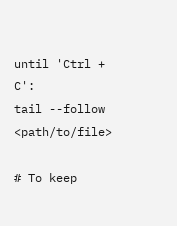until 'Ctrl + C':
tail --follow <path/to/file>

# To keep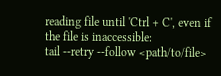reading file until 'Ctrl + C', even if the file is inaccessible:
tail --retry --follow <path/to/file>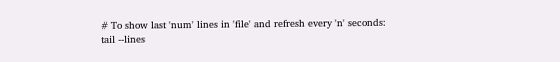# To show last 'num' lines in 'file' and refresh every 'n' seconds:
tail --lines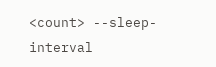<count> --sleep-interval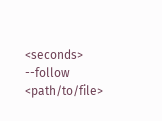<seconds> --follow <path/to/file>